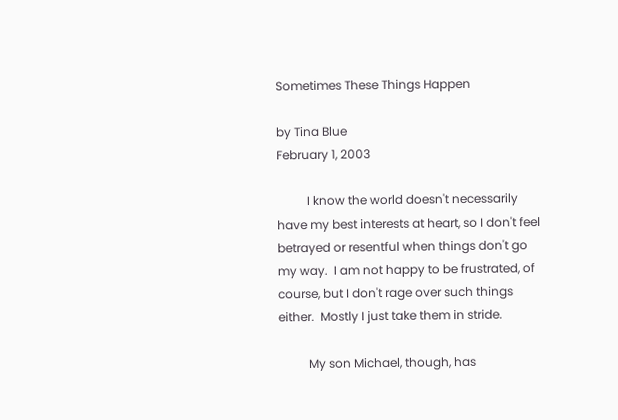Sometimes These Things Happen

by Tina Blue
February 1, 2003

          I know the world doesn't necessarily have my best interests at heart, so I don't feel betrayed or resentful when things don't go my way.  I am not happy to be frustrated, of course, but I don't rage over such things either.  Mostly I just take them in stride.

          My son Michael, though, has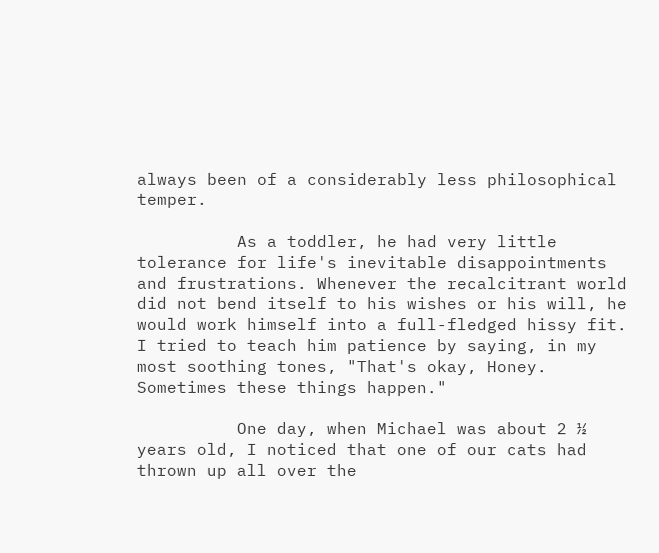always been of a considerably less philosophical temper.

          As a toddler, he had very little tolerance for life's inevitable disappointments and frustrations. Whenever the recalcitrant world did not bend itself to his wishes or his will, he would work himself into a full-fledged hissy fit.  I tried to teach him patience by saying, in my most soothing tones, "That's okay, Honey.  Sometimes these things happen."

          One day, when Michael was about 2 ½ years old, I noticed that one of our cats had thrown up all over the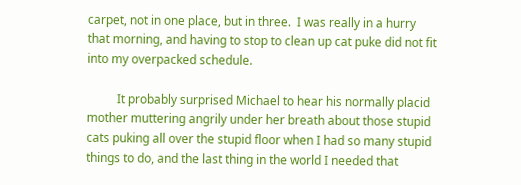carpet, not in one place, but in three.  I was really in a hurry that morning, and having to stop to clean up cat puke did not fit into my overpacked schedule.

          It probably surprised Michael to hear his normally placid mother muttering angrily under her breath about those stupid cats puking all over the stupid floor when I had so many stupid things to do, and the last thing in the world I needed that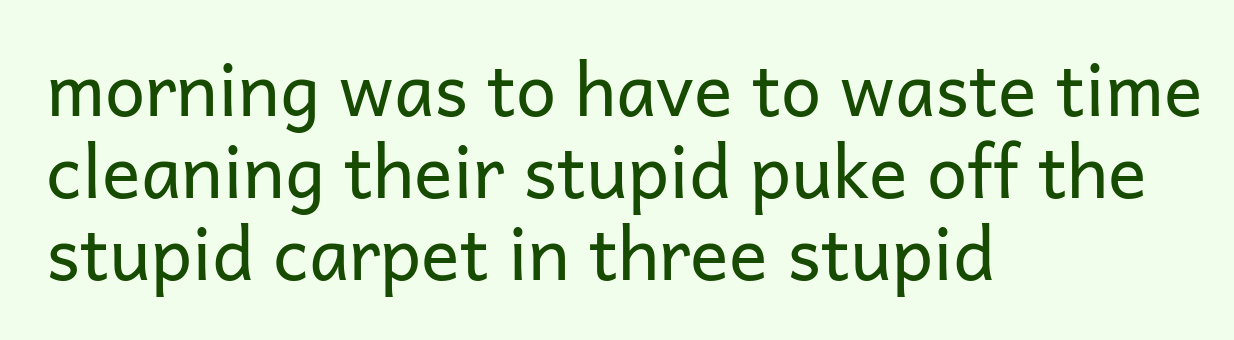morning was to have to waste time cleaning their stupid puke off the stupid carpet in three stupid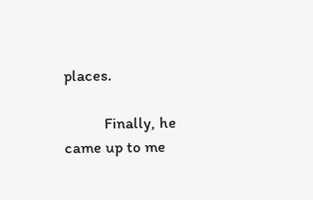places.

          Finally, he came up to me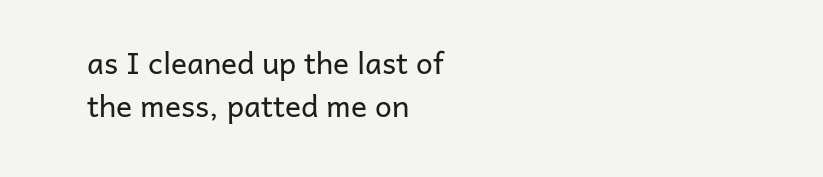as I cleaned up the last of the mess, patted me on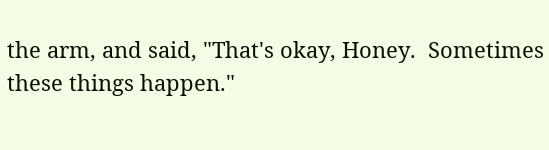the arm, and said, "That's okay, Honey.  Sometimes these things happen."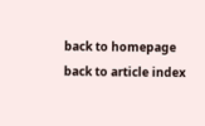back to homepage
back to article index